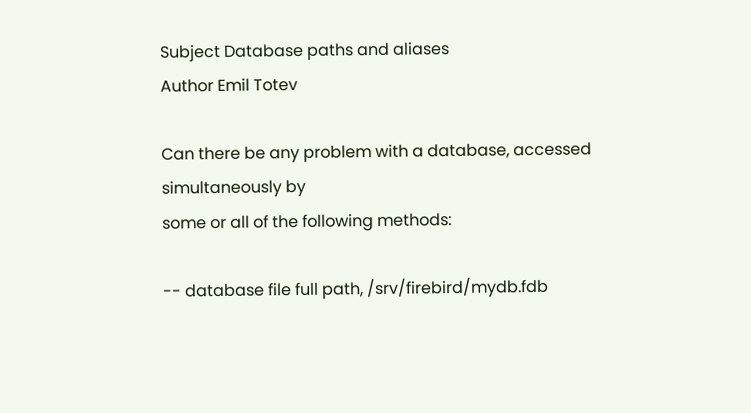Subject Database paths and aliases
Author Emil Totev

Can there be any problem with a database, accessed simultaneously by
some or all of the following methods:

-- database file full path, /srv/firebird/mydb.fdb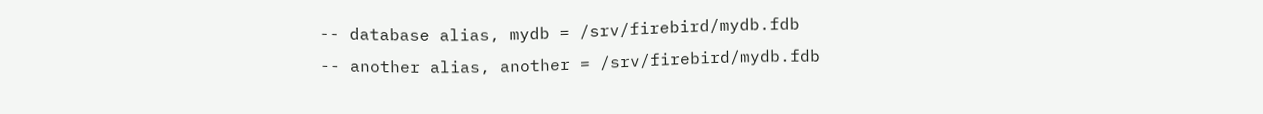-- database alias, mydb = /srv/firebird/mydb.fdb
-- another alias, another = /srv/firebird/mydb.fdb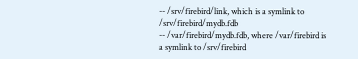-- /srv/firebird/link, which is a symlink to /srv/firebird/mydb.fdb
-- /var/firebird/mydb.fdb, where /var/firebird is a symlink to /srv/firebird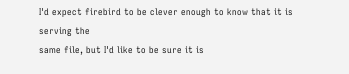I'd expect firebird to be clever enough to know that it is serving the
same file, but I'd like to be sure it is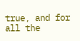true, and for all the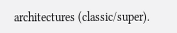architectures (classic/super).